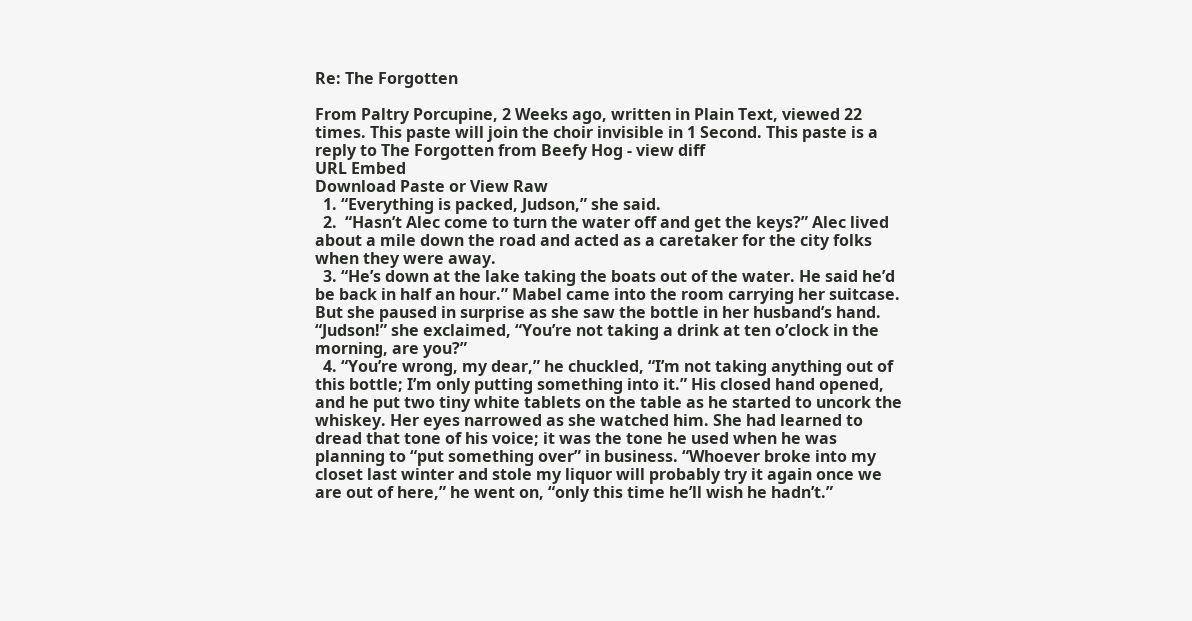Re: The Forgotten

From Paltry Porcupine, 2 Weeks ago, written in Plain Text, viewed 22 times. This paste will join the choir invisible in 1 Second. This paste is a reply to The Forgotten from Beefy Hog - view diff
URL Embed
Download Paste or View Raw
  1. “Everything is packed, Judson,” she said.
  2.  “Hasn’t Alec come to turn the water off and get the keys?” Alec lived about a mile down the road and acted as a caretaker for the city folks when they were away.
  3. “He’s down at the lake taking the boats out of the water. He said he’d be back in half an hour.” Mabel came into the room carrying her suitcase. But she paused in surprise as she saw the bottle in her husband’s hand. “Judson!” she exclaimed, “You’re not taking a drink at ten o’clock in the morning, are you?”
  4. “You’re wrong, my dear,” he chuckled, “I’m not taking anything out of this bottle; I’m only putting something into it.” His closed hand opened, and he put two tiny white tablets on the table as he started to uncork the whiskey. Her eyes narrowed as she watched him. She had learned to dread that tone of his voice; it was the tone he used when he was planning to “put something over” in business. “Whoever broke into my closet last winter and stole my liquor will probably try it again once we are out of here,” he went on, “only this time he’ll wish he hadn’t.”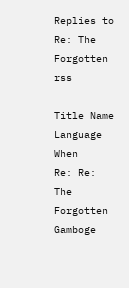Replies to Re: The Forgotten rss

Title Name Language When
Re: Re: The Forgotten Gamboge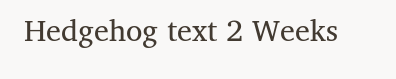Hedgehog text 2 Weeks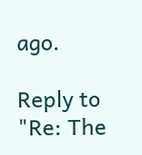ago.

Reply to "Re: The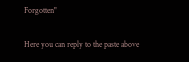Forgotten"

Here you can reply to the paste above